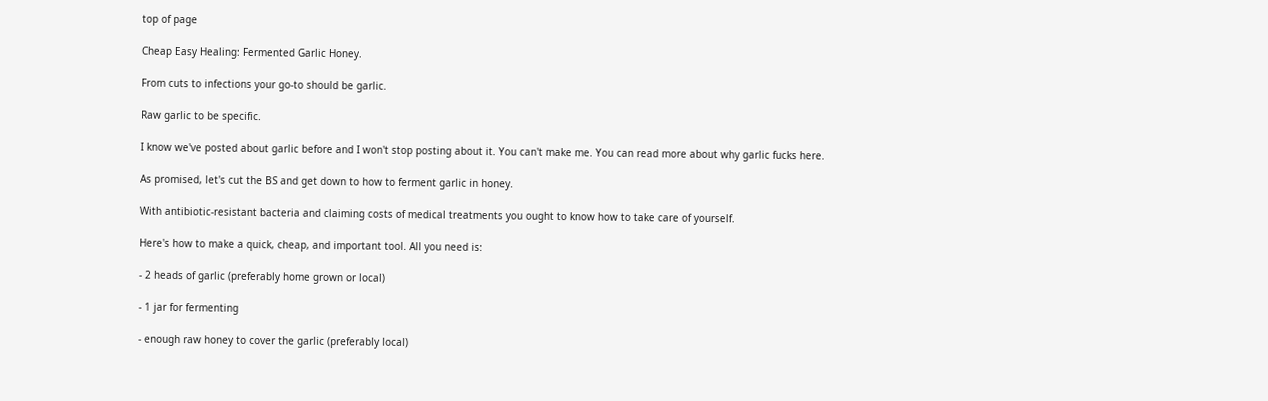top of page

Cheap Easy Healing: Fermented Garlic Honey.

From cuts to infections your go-to should be garlic.

Raw garlic to be specific.

I know we've posted about garlic before and I won't stop posting about it. You can't make me. You can read more about why garlic fucks here.

As promised, let's cut the BS and get down to how to ferment garlic in honey.

With antibiotic-resistant bacteria and claiming costs of medical treatments you ought to know how to take care of yourself.

Here's how to make a quick, cheap, and important tool. All you need is:

- 2 heads of garlic (preferably home grown or local)

- 1 jar for fermenting

- enough raw honey to cover the garlic (preferably local)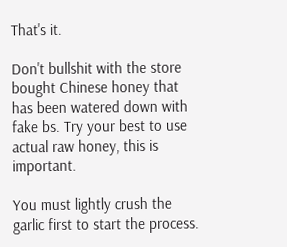That's it.

Don't bullshit with the store bought Chinese honey that has been watered down with fake bs. Try your best to use actual raw honey, this is important.

You must lightly crush the garlic first to start the process.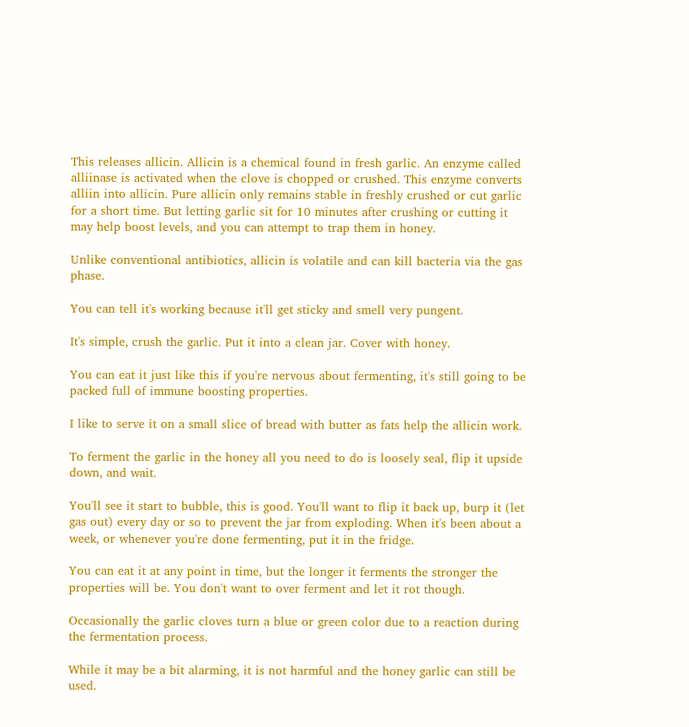This releases allicin. Allicin is a chemical found in fresh garlic. An enzyme called alliinase is activated when the clove is chopped or crushed. This enzyme converts alliin into allicin. Pure allicin only remains stable in freshly crushed or cut garlic for a short time. But letting garlic sit for 10 minutes after crushing or cutting it may help boost levels, and you can attempt to trap them in honey.

Unlike conventional antibiotics, allicin is volatile and can kill bacteria via the gas phase.

You can tell it's working because it'll get sticky and smell very pungent.

It's simple, crush the garlic. Put it into a clean jar. Cover with honey.

You can eat it just like this if you're nervous about fermenting, it's still going to be packed full of immune boosting properties.

I like to serve it on a small slice of bread with butter as fats help the allicin work.

To ferment the garlic in the honey all you need to do is loosely seal, flip it upside down, and wait.

You'll see it start to bubble, this is good. You'll want to flip it back up, burp it (let gas out) every day or so to prevent the jar from exploding. When it's been about a week, or whenever you're done fermenting, put it in the fridge.

You can eat it at any point in time, but the longer it ferments the stronger the properties will be. You don't want to over ferment and let it rot though.

Occasionally the garlic cloves turn a blue or green color due to a reaction during the fermentation process.

While it may be a bit alarming, it is not harmful and the honey garlic can still be used.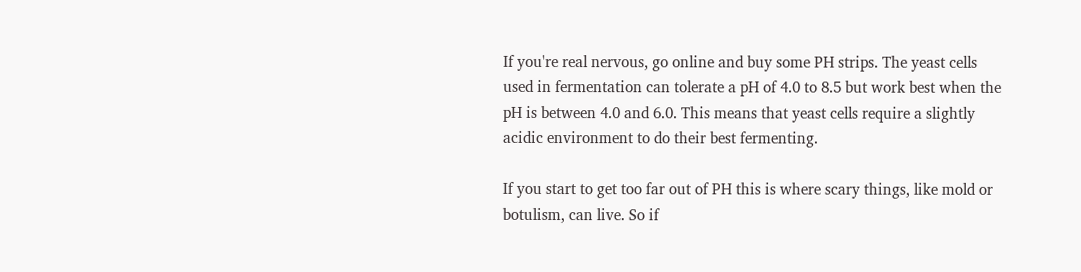If you're real nervous, go online and buy some PH strips. The yeast cells used in fermentation can tolerate a pH of 4.0 to 8.5 but work best when the pH is between 4.0 and 6.0. This means that yeast cells require a slightly acidic environment to do their best fermenting.

If you start to get too far out of PH this is where scary things, like mold or botulism, can live. So if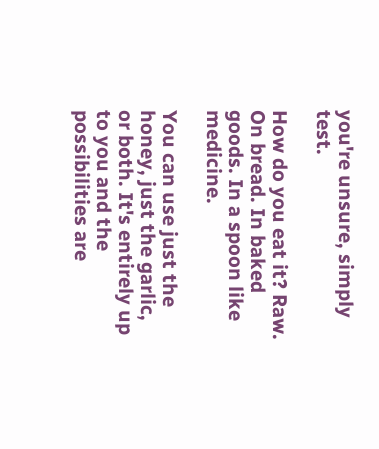you're unsure, simply test.

How do you eat it? Raw. On bread. In baked goods. In a spoon like medicine.

You can use just the honey, just the garlic, or both. It's entirely up to you and the possibilities are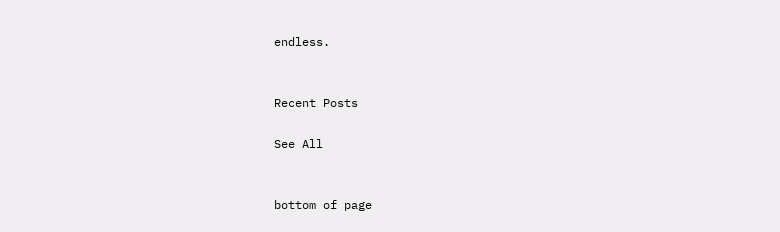endless.


Recent Posts

See All


bottom of page